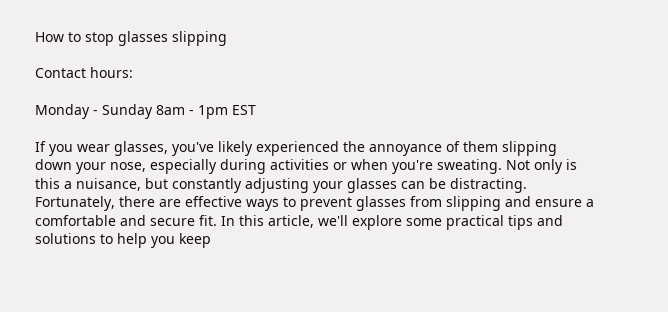How to stop glasses slipping

Contact hours:

Monday - Sunday 8am - 1pm EST

If you wear glasses, you've likely experienced the annoyance of them slipping down your nose, especially during activities or when you're sweating. Not only is this a nuisance, but constantly adjusting your glasses can be distracting. Fortunately, there are effective ways to prevent glasses from slipping and ensure a comfortable and secure fit. In this article, we'll explore some practical tips and solutions to help you keep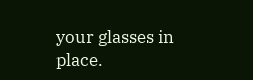your glasses in place.